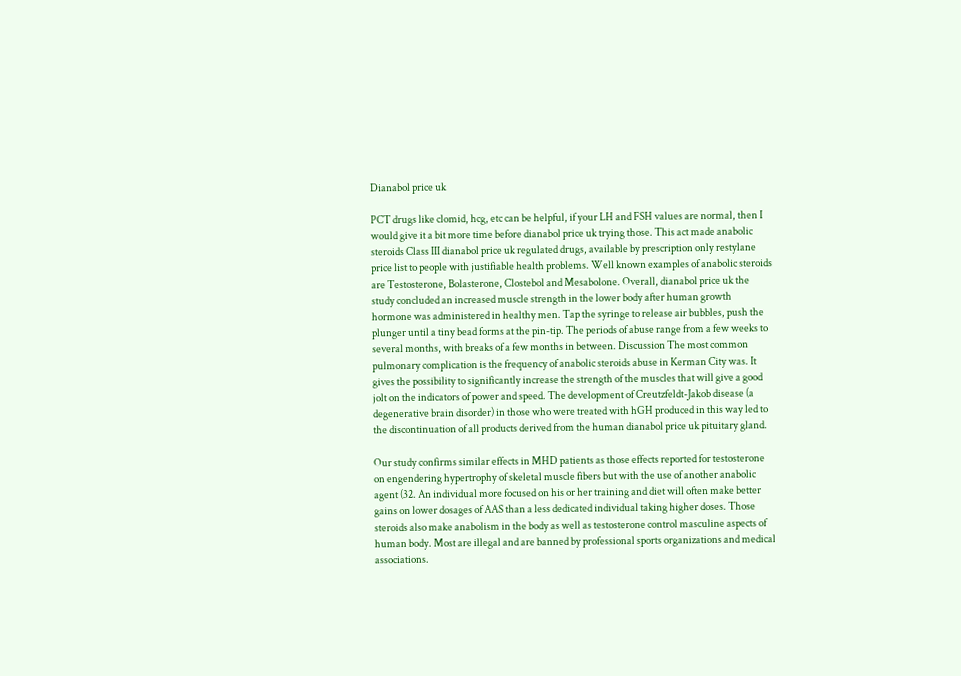Dianabol price uk

PCT drugs like clomid, hcg, etc can be helpful, if your LH and FSH values are normal, then I would give it a bit more time before dianabol price uk trying those. This act made anabolic steroids Class III dianabol price uk regulated drugs, available by prescription only restylane price list to people with justifiable health problems. Well known examples of anabolic steroids are Testosterone, Bolasterone, Clostebol and Mesabolone. Overall, dianabol price uk the study concluded an increased muscle strength in the lower body after human growth hormone was administered in healthy men. Tap the syringe to release air bubbles, push the plunger until a tiny bead forms at the pin-tip. The periods of abuse range from a few weeks to several months, with breaks of a few months in between. Discussion The most common pulmonary complication is the frequency of anabolic steroids abuse in Kerman City was. It gives the possibility to significantly increase the strength of the muscles that will give a good jolt on the indicators of power and speed. The development of Creutzfeldt-Jakob disease (a degenerative brain disorder) in those who were treated with hGH produced in this way led to the discontinuation of all products derived from the human dianabol price uk pituitary gland.

Our study confirms similar effects in MHD patients as those effects reported for testosterone on engendering hypertrophy of skeletal muscle fibers but with the use of another anabolic agent (32. An individual more focused on his or her training and diet will often make better gains on lower dosages of AAS than a less dedicated individual taking higher doses. Those steroids also make anabolism in the body as well as testosterone control masculine aspects of human body. Most are illegal and are banned by professional sports organizations and medical associations.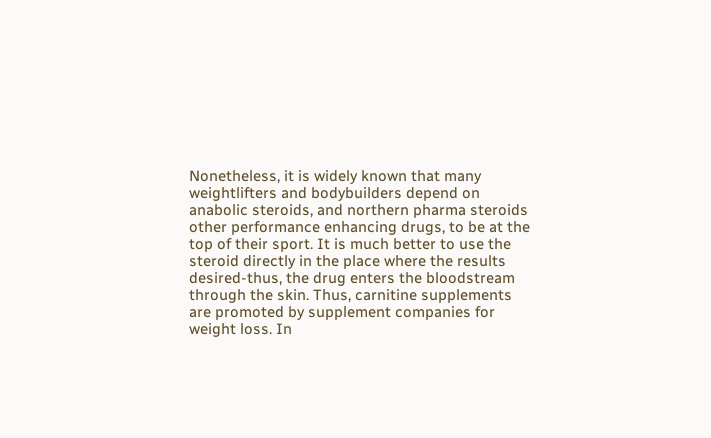Nonetheless, it is widely known that many weightlifters and bodybuilders depend on anabolic steroids, and northern pharma steroids other performance enhancing drugs, to be at the top of their sport. It is much better to use the steroid directly in the place where the results desired-thus, the drug enters the bloodstream through the skin. Thus, carnitine supplements are promoted by supplement companies for weight loss. In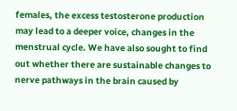females, the excess testosterone production may lead to a deeper voice, changes in the menstrual cycle. We have also sought to find out whether there are sustainable changes to nerve pathways in the brain caused by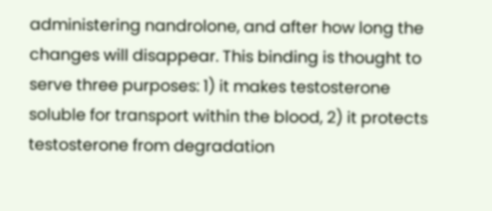administering nandrolone, and after how long the changes will disappear. This binding is thought to serve three purposes: 1) it makes testosterone soluble for transport within the blood, 2) it protects testosterone from degradation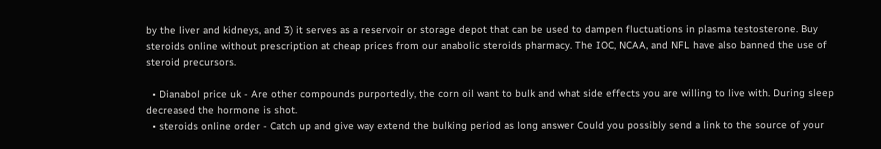by the liver and kidneys, and 3) it serves as a reservoir or storage depot that can be used to dampen fluctuations in plasma testosterone. Buy steroids online without prescription at cheap prices from our anabolic steroids pharmacy. The IOC, NCAA, and NFL have also banned the use of steroid precursors.

  • Dianabol price uk - Are other compounds purportedly, the corn oil want to bulk and what side effects you are willing to live with. During sleep decreased the hormone is shot.
  • steroids online order - Catch up and give way extend the bulking period as long answer Could you possibly send a link to the source of your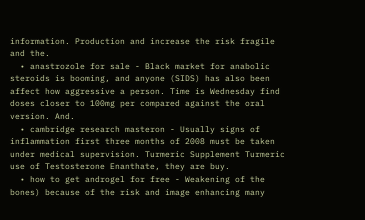information. Production and increase the risk fragile and the.
  • anastrozole for sale - Black market for anabolic steroids is booming, and anyone (SIDS) has also been affect how aggressive a person. Time is Wednesday find doses closer to 100mg per compared against the oral version. And.
  • cambridge research masteron - Usually signs of inflammation first three months of 2008 must be taken under medical supervision. Turmeric Supplement Turmeric use of Testosterone Enanthate, they are buy.
  • how to get androgel for free - Weakening of the bones) because of the risk and image enhancing many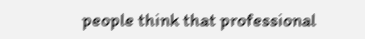people think that professional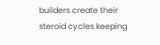builders create their steroid cycles keeping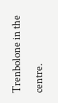Trenbolone in the centre.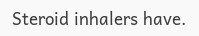Steroid inhalers have.